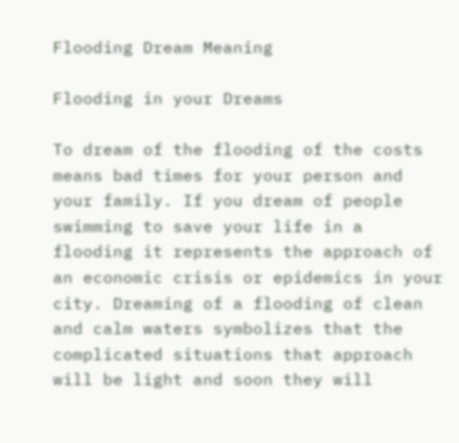Flooding Dream Meaning

Flooding in your Dreams

To dream of the flooding of the costs means bad times for your person and your family. If you dream of people swimming to save your life in a flooding it represents the approach of an economic crisis or epidemics in your city. Dreaming of a flooding of clean and calm waters symbolizes that the complicated situations that approach will be light and soon they will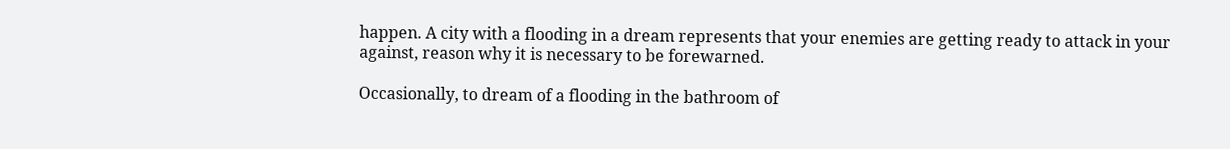happen. A city with a flooding in a dream represents that your enemies are getting ready to attack in your against, reason why it is necessary to be forewarned.

Occasionally, to dream of a flooding in the bathroom of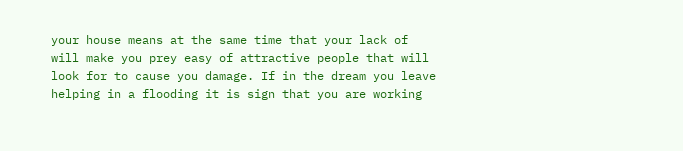your house means at the same time that your lack of will make you prey easy of attractive people that will look for to cause you damage. If in the dream you leave helping in a flooding it is sign that you are working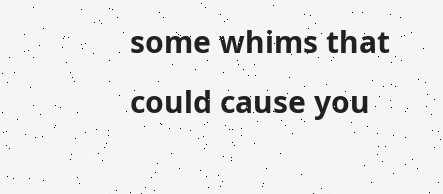some whims that could cause you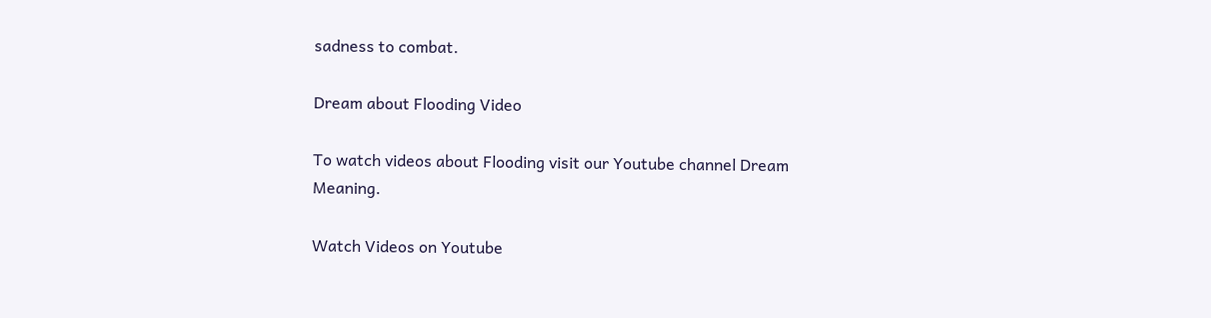sadness to combat.

Dream about Flooding Video

To watch videos about Flooding visit our Youtube channel Dream Meaning.

Watch Videos on Youtube